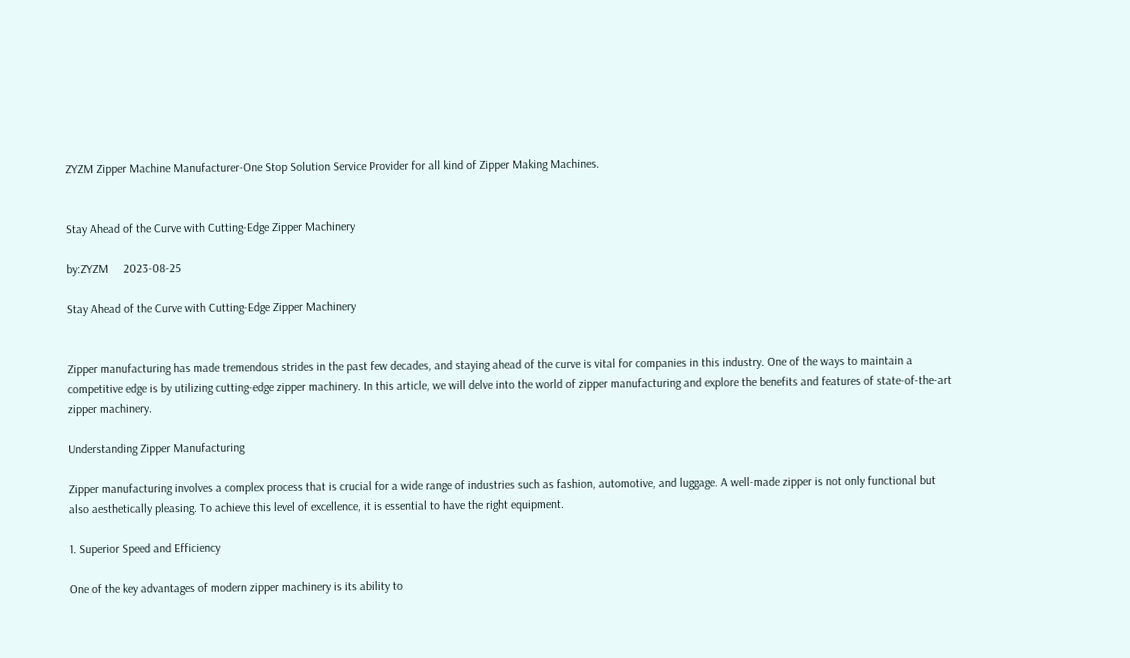ZYZM Zipper Machine Manufacturer-One Stop Solution Service Provider for all kind of Zipper Making Machines.


Stay Ahead of the Curve with Cutting-Edge Zipper Machinery

by:ZYZM     2023-08-25

Stay Ahead of the Curve with Cutting-Edge Zipper Machinery


Zipper manufacturing has made tremendous strides in the past few decades, and staying ahead of the curve is vital for companies in this industry. One of the ways to maintain a competitive edge is by utilizing cutting-edge zipper machinery. In this article, we will delve into the world of zipper manufacturing and explore the benefits and features of state-of-the-art zipper machinery.

Understanding Zipper Manufacturing

Zipper manufacturing involves a complex process that is crucial for a wide range of industries such as fashion, automotive, and luggage. A well-made zipper is not only functional but also aesthetically pleasing. To achieve this level of excellence, it is essential to have the right equipment.

1. Superior Speed and Efficiency

One of the key advantages of modern zipper machinery is its ability to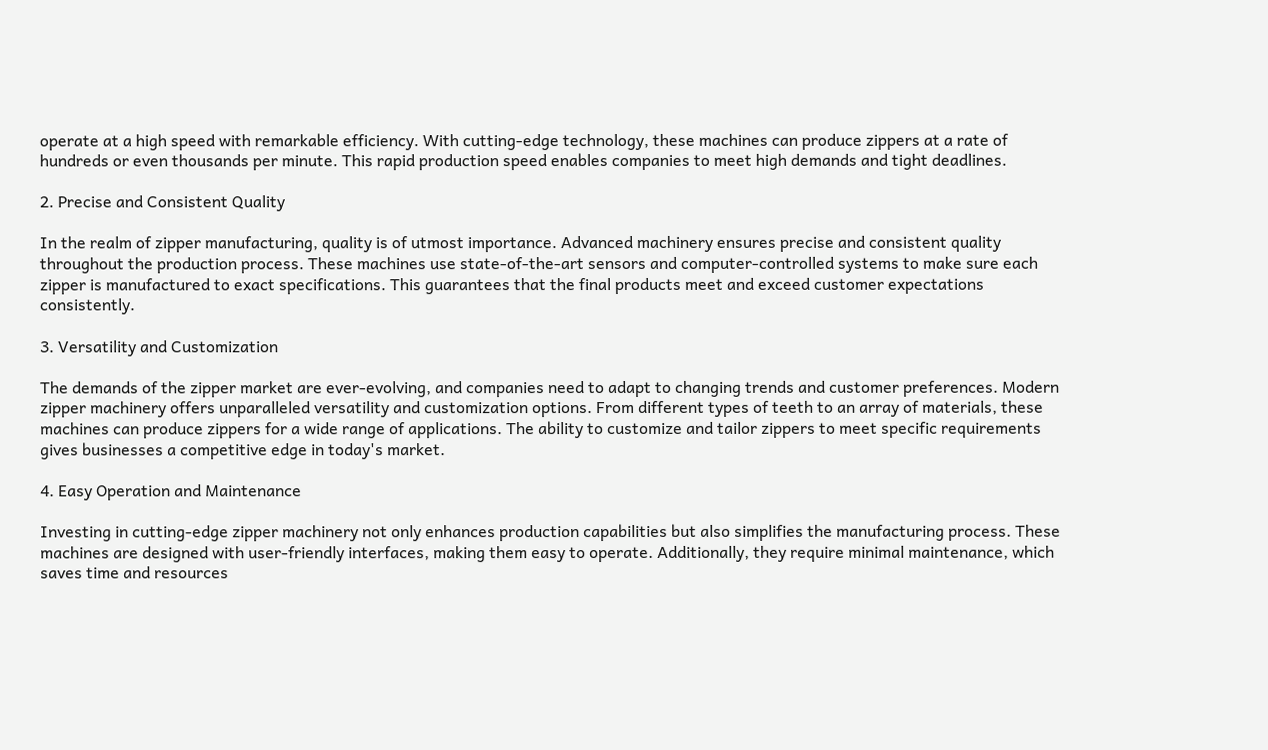operate at a high speed with remarkable efficiency. With cutting-edge technology, these machines can produce zippers at a rate of hundreds or even thousands per minute. This rapid production speed enables companies to meet high demands and tight deadlines.

2. Precise and Consistent Quality

In the realm of zipper manufacturing, quality is of utmost importance. Advanced machinery ensures precise and consistent quality throughout the production process. These machines use state-of-the-art sensors and computer-controlled systems to make sure each zipper is manufactured to exact specifications. This guarantees that the final products meet and exceed customer expectations consistently.

3. Versatility and Customization

The demands of the zipper market are ever-evolving, and companies need to adapt to changing trends and customer preferences. Modern zipper machinery offers unparalleled versatility and customization options. From different types of teeth to an array of materials, these machines can produce zippers for a wide range of applications. The ability to customize and tailor zippers to meet specific requirements gives businesses a competitive edge in today's market.

4. Easy Operation and Maintenance

Investing in cutting-edge zipper machinery not only enhances production capabilities but also simplifies the manufacturing process. These machines are designed with user-friendly interfaces, making them easy to operate. Additionally, they require minimal maintenance, which saves time and resources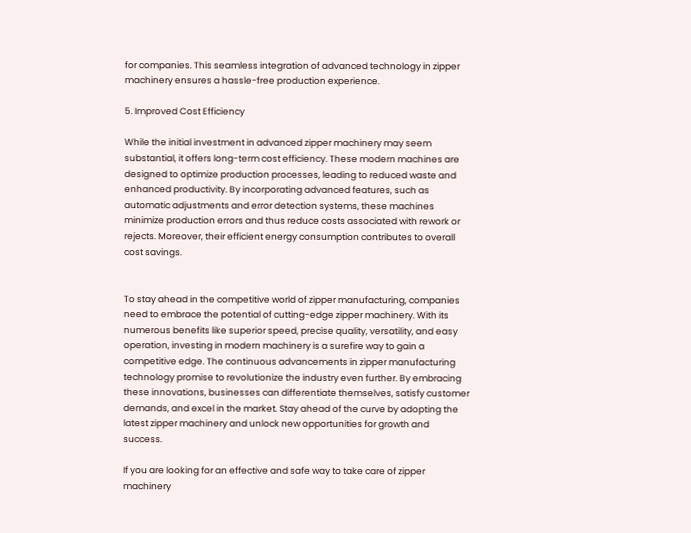for companies. This seamless integration of advanced technology in zipper machinery ensures a hassle-free production experience.

5. Improved Cost Efficiency

While the initial investment in advanced zipper machinery may seem substantial, it offers long-term cost efficiency. These modern machines are designed to optimize production processes, leading to reduced waste and enhanced productivity. By incorporating advanced features, such as automatic adjustments and error detection systems, these machines minimize production errors and thus reduce costs associated with rework or rejects. Moreover, their efficient energy consumption contributes to overall cost savings.


To stay ahead in the competitive world of zipper manufacturing, companies need to embrace the potential of cutting-edge zipper machinery. With its numerous benefits like superior speed, precise quality, versatility, and easy operation, investing in modern machinery is a surefire way to gain a competitive edge. The continuous advancements in zipper manufacturing technology promise to revolutionize the industry even further. By embracing these innovations, businesses can differentiate themselves, satisfy customer demands, and excel in the market. Stay ahead of the curve by adopting the latest zipper machinery and unlock new opportunities for growth and success.

If you are looking for an effective and safe way to take care of zipper machinery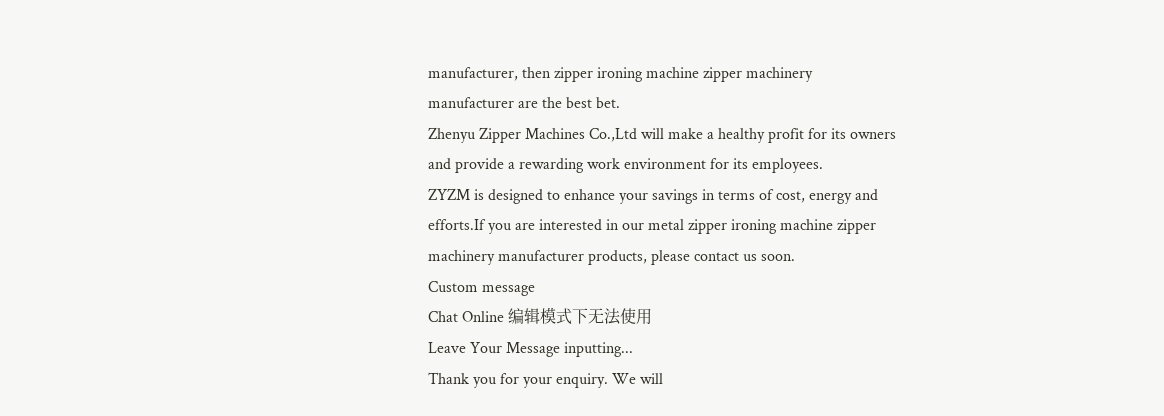manufacturer, then zipper ironing machine zipper machinery manufacturer are the best bet.
Zhenyu Zipper Machines Co.,Ltd will make a healthy profit for its owners and provide a rewarding work environment for its employees.
ZYZM is designed to enhance your savings in terms of cost, energy and efforts.If you are interested in our metal zipper ironing machine zipper machinery manufacturer products, please contact us soon.
Custom message
Chat Online 编辑模式下无法使用
Leave Your Message inputting...
Thank you for your enquiry. We will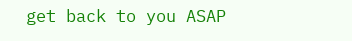get back to you ASAP